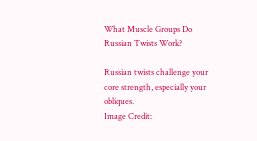What Muscle Groups Do Russian Twists Work?

Russian twists challenge your core strength, especially your obliques.
Image Credit: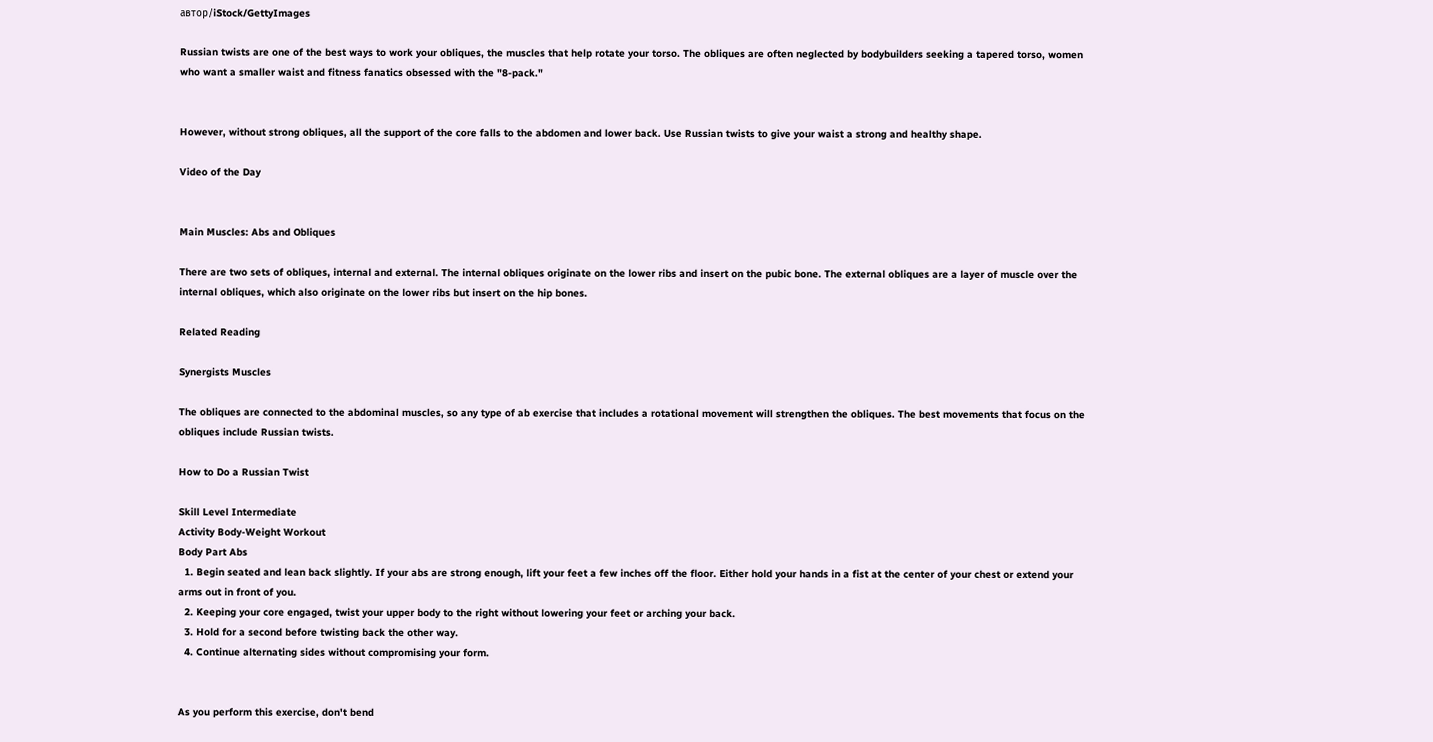автор/iStock/GettyImages

Russian twists are one of the best ways to work your obliques, the muscles that help rotate your torso. The obliques are often neglected by bodybuilders seeking a tapered torso, women who want a smaller waist and fitness fanatics obsessed with the "8-pack."


However, without strong obliques, all the support of the core falls to the abdomen and lower back. Use Russian twists to give your waist a strong and healthy shape.

Video of the Day


Main Muscles: Abs and Obliques

There are two sets of obliques, internal and external. The internal obliques originate on the lower ribs and insert on the pubic bone. The external obliques are a layer of muscle over the internal obliques, which also originate on the lower ribs but insert on the hip bones.

Related Reading

Synergists Muscles

The obliques are connected to the abdominal muscles, so any type of ab exercise that includes a rotational movement will strengthen the obliques. The best movements that focus on the obliques include Russian twists.

How to Do a Russian Twist

Skill Level Intermediate
Activity Body-Weight Workout
Body Part Abs
  1. Begin seated and lean back slightly. If your abs are strong enough, lift your feet a few inches off the floor. Either hold your hands in a fist at the center of your chest or extend your arms out in front of you.
  2. Keeping your core engaged, twist your upper body to the right without lowering your feet or arching your back.
  3. Hold for a second before twisting back the other way.
  4. Continue alternating sides without compromising your form.


As you perform this exercise, don't bend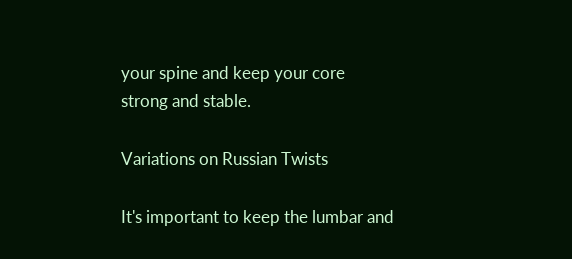your spine and keep your core strong and stable.

Variations on Russian Twists

It's important to keep the lumbar and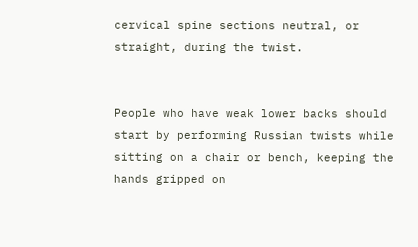cervical spine sections neutral, or straight, during the twist.


People who have weak lower backs should start by performing Russian twists while sitting on a chair or bench, keeping the hands gripped on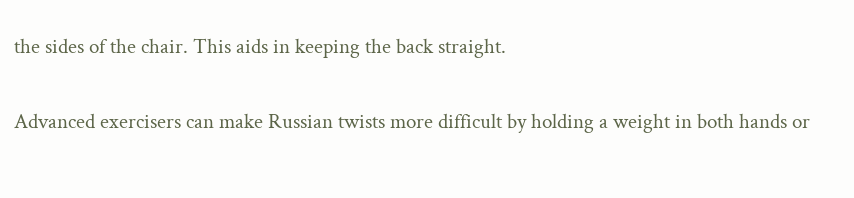the sides of the chair. This aids in keeping the back straight.

Advanced exercisers can make Russian twists more difficult by holding a weight in both hands or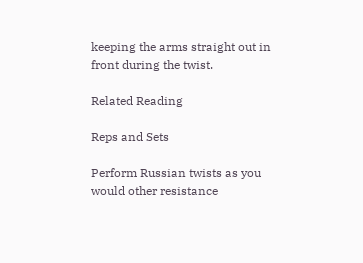keeping the arms straight out in front during the twist.

Related Reading

Reps and Sets

Perform Russian twists as you would other resistance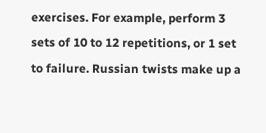exercises. For example, perform 3 sets of 10 to 12 repetitions, or 1 set to failure. Russian twists make up a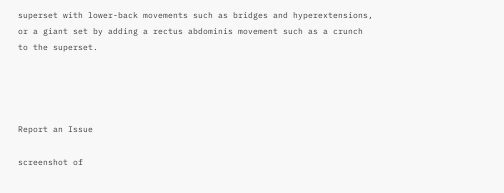superset with lower-back movements such as bridges and hyperextensions, or a giant set by adding a rectus abdominis movement such as a crunch to the superset.




Report an Issue

screenshot of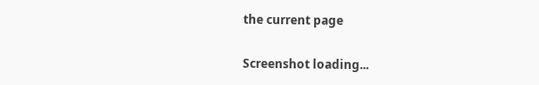the current page

Screenshot loading...